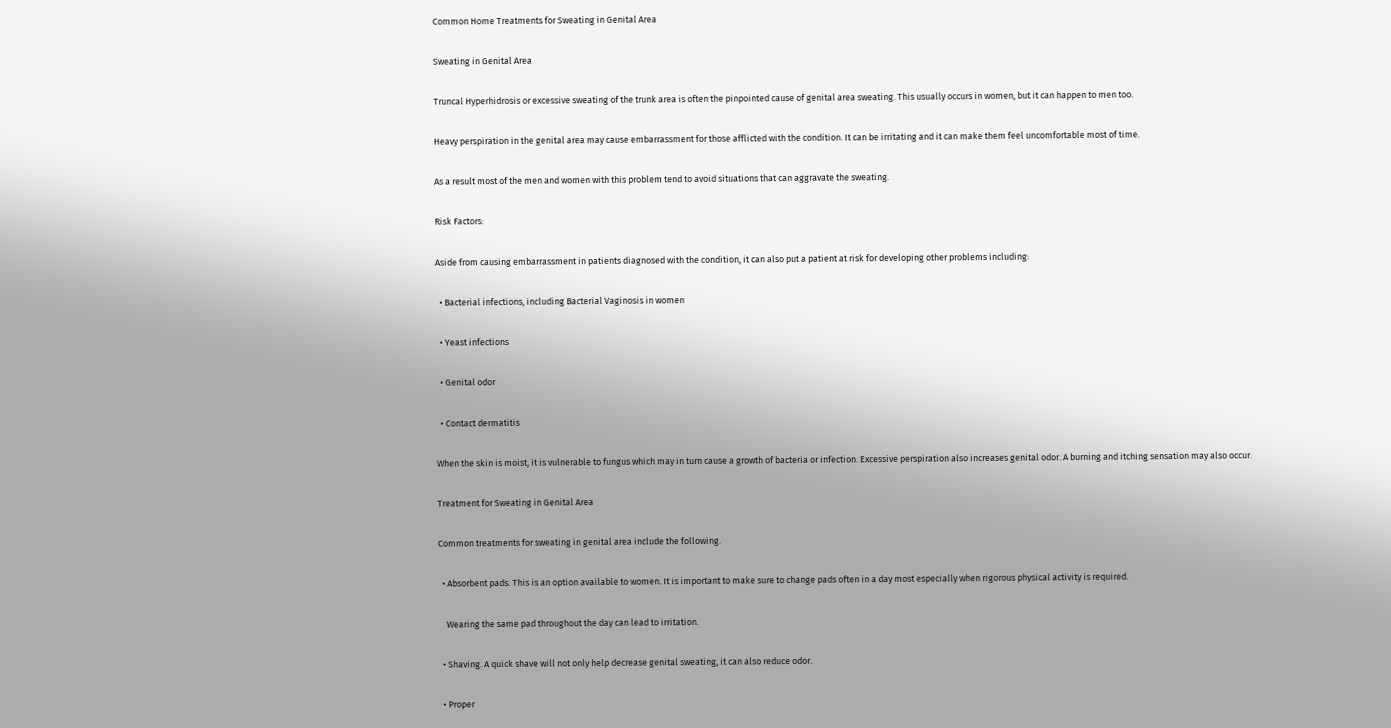Common Home Treatments for Sweating in Genital Area

Sweating in Genital Area

Truncal Hyperhidrosis or excessive sweating of the trunk area is often the pinpointed cause of genital area sweating. This usually occurs in women, but it can happen to men too.

Heavy perspiration in the genital area may cause embarrassment for those afflicted with the condition. It can be irritating and it can make them feel uncomfortable most of time.

As a result most of the men and women with this problem tend to avoid situations that can aggravate the sweating.

Risk Factors:

Aside from causing embarrassment in patients diagnosed with the condition, it can also put a patient at risk for developing other problems including:

  • Bacterial infections, including Bacterial Vaginosis in women

  • Yeast infections

  • Genital odor

  • Contact dermatitis

When the skin is moist, it is vulnerable to fungus which may in turn cause a growth of bacteria or infection. Excessive perspiration also increases genital odor. A burning and itching sensation may also occur.

Treatment for Sweating in Genital Area

Common treatments for sweating in genital area include the following.

  • Absorbent pads. This is an option available to women. It is important to make sure to change pads often in a day most especially when rigorous physical activity is required.

    Wearing the same pad throughout the day can lead to irritation.

  • Shaving. A quick shave will not only help decrease genital sweating, it can also reduce odor.

  • Proper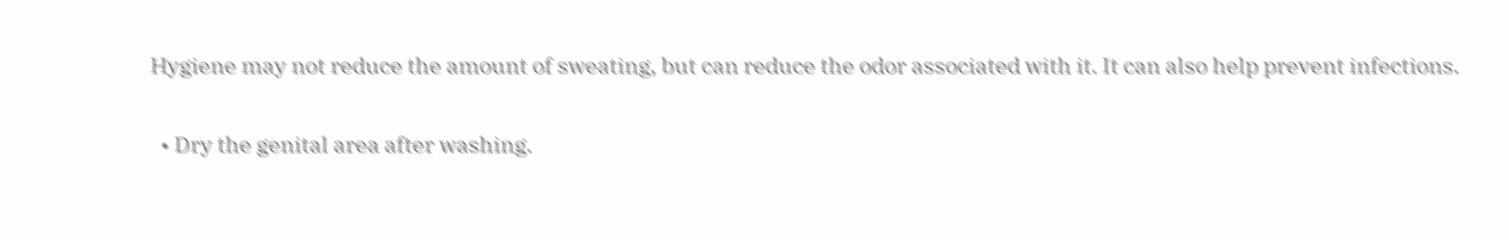Hygiene may not reduce the amount of sweating, but can reduce the odor associated with it. It can also help prevent infections.

  • Dry the genital area after washing.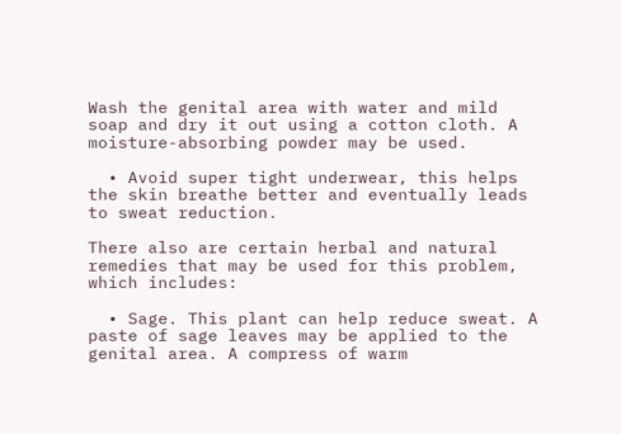Wash the genital area with water and mild soap and dry it out using a cotton cloth. A moisture-absorbing powder may be used.

  • Avoid super tight underwear, this helps the skin breathe better and eventually leads to sweat reduction.

There also are certain herbal and natural remedies that may be used for this problem, which includes:

  • Sage. This plant can help reduce sweat. A paste of sage leaves may be applied to the genital area. A compress of warm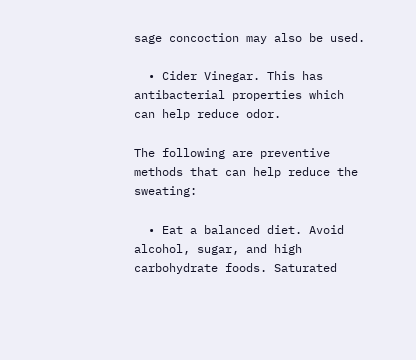sage concoction may also be used.

  • Cider Vinegar. This has antibacterial properties which can help reduce odor.

The following are preventive methods that can help reduce the sweating:

  • Eat a balanced diet. Avoid alcohol, sugar, and high carbohydrate foods. Saturated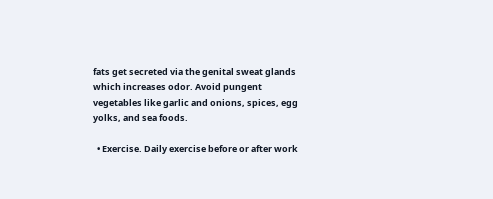fats get secreted via the genital sweat glands which increases odor. Avoid pungent vegetables like garlic and onions, spices, egg yolks, and sea foods.

  • Exercise. Daily exercise before or after work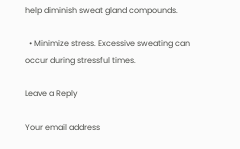help diminish sweat gland compounds.

  • Minimize stress. Excessive sweating can occur during stressful times.

Leave a Reply

Your email address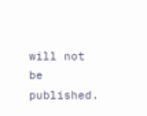will not be published.